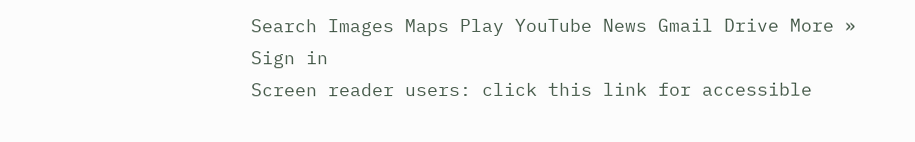Search Images Maps Play YouTube News Gmail Drive More »
Sign in
Screen reader users: click this link for accessible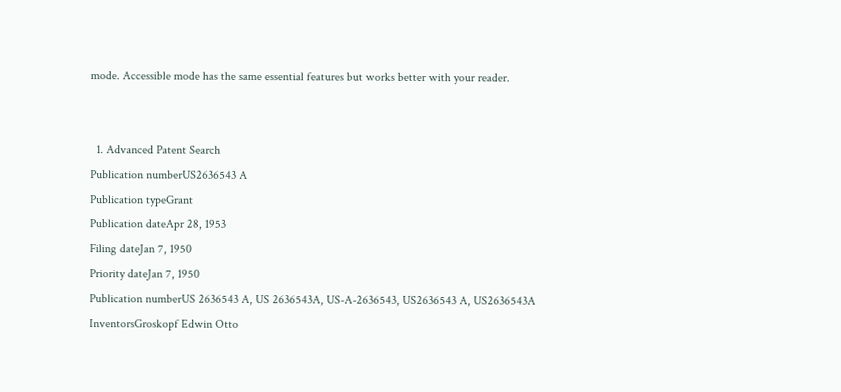mode. Accessible mode has the same essential features but works better with your reader.


  1. Advanced Patent Search
Publication numberUS2636543 A
Publication typeGrant
Publication dateApr 28, 1953
Filing dateJan 7, 1950
Priority dateJan 7, 1950
Publication numberUS 2636543 A, US 2636543A, US-A-2636543, US2636543 A, US2636543A
InventorsGroskopf Edwin Otto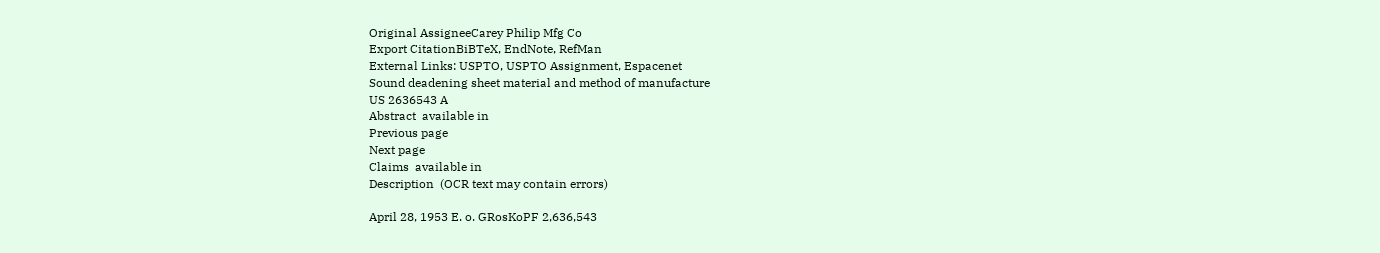Original AssigneeCarey Philip Mfg Co
Export CitationBiBTeX, EndNote, RefMan
External Links: USPTO, USPTO Assignment, Espacenet
Sound deadening sheet material and method of manufacture
US 2636543 A
Abstract  available in
Previous page
Next page
Claims  available in
Description  (OCR text may contain errors)

April 28, 1953 E. o. GRosKoPF 2,636,543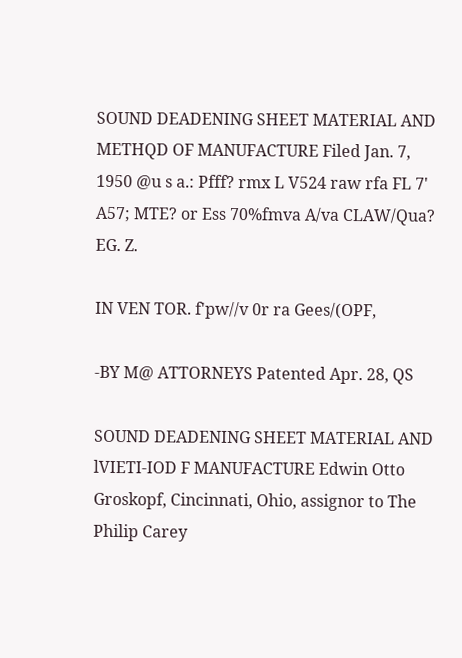SOUND DEADENING SHEET MATERIAL AND METHQD OF MANUFACTURE Filed Jan. 7, 1950 @u s a.: Pfff? rmx L V524 raw rfa FL 7' A57; MTE? or Ess 70%fmva A/va CLAW/Qua? EG. Z.

IN VEN TOR. f'pw//v 0r ra Gees/(OPF,

-BY M@ ATTORNEYS Patented Apr. 28, QS

SOUND DEADENING SHEET MATERIAL AND lVIETI-IOD F MANUFACTURE Edwin Otto Groskopf, Cincinnati, Ohio, assignor to The Philip Carey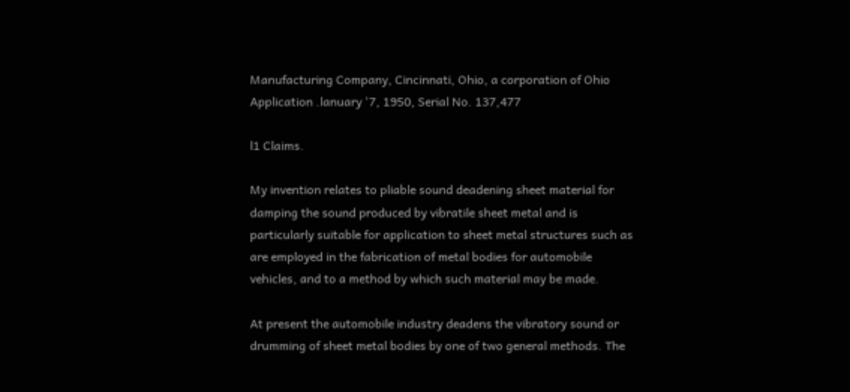Manufacturing Company, Cincinnati, Ohio, a corporation of Ohio Application .lanuary '7, 1950, Serial No. 137,477

l1 Claims.

My invention relates to pliable sound deadening sheet material for damping the sound produced by vibratile sheet metal and is particularly suitable for application to sheet metal structures such as are employed in the fabrication of metal bodies for automobile vehicles, and to a method by which such material may be made.

At present the automobile industry deadens the vibratory sound or drumming of sheet metal bodies by one of two general methods. The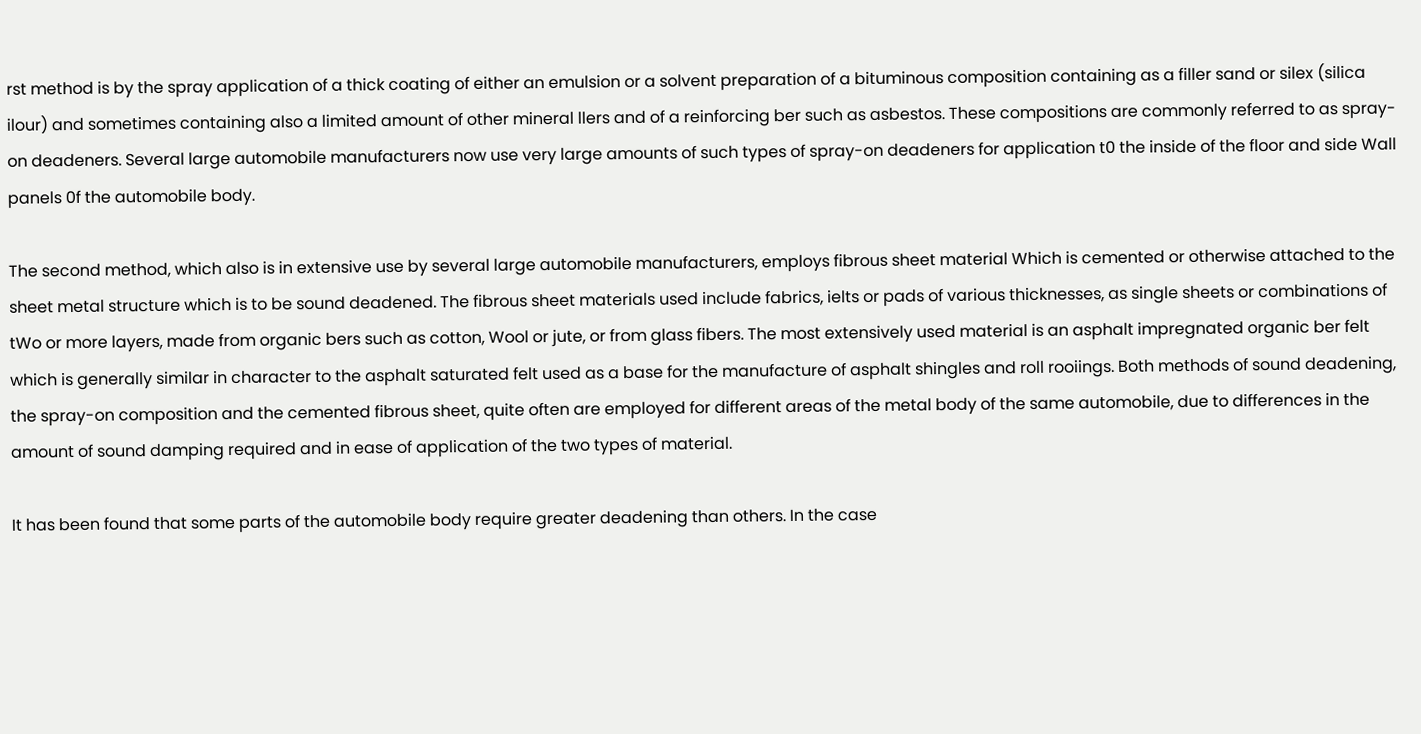rst method is by the spray application of a thick coating of either an emulsion or a solvent preparation of a bituminous composition containing as a filler sand or silex (silica ilour) and sometimes containing also a limited amount of other mineral llers and of a reinforcing ber such as asbestos. These compositions are commonly referred to as spray-on deadeners. Several large automobile manufacturers now use very large amounts of such types of spray-on deadeners for application t0 the inside of the floor and side Wall panels 0f the automobile body.

The second method, which also is in extensive use by several large automobile manufacturers, employs fibrous sheet material Which is cemented or otherwise attached to the sheet metal structure which is to be sound deadened. The fibrous sheet materials used include fabrics, ielts or pads of various thicknesses, as single sheets or combinations of tWo or more layers, made from organic bers such as cotton, Wool or jute, or from glass fibers. The most extensively used material is an asphalt impregnated organic ber felt which is generally similar in character to the asphalt saturated felt used as a base for the manufacture of asphalt shingles and roll rooiings. Both methods of sound deadening, the spray-on composition and the cemented fibrous sheet, quite often are employed for different areas of the metal body of the same automobile, due to differences in the amount of sound damping required and in ease of application of the two types of material.

It has been found that some parts of the automobile body require greater deadening than others. In the case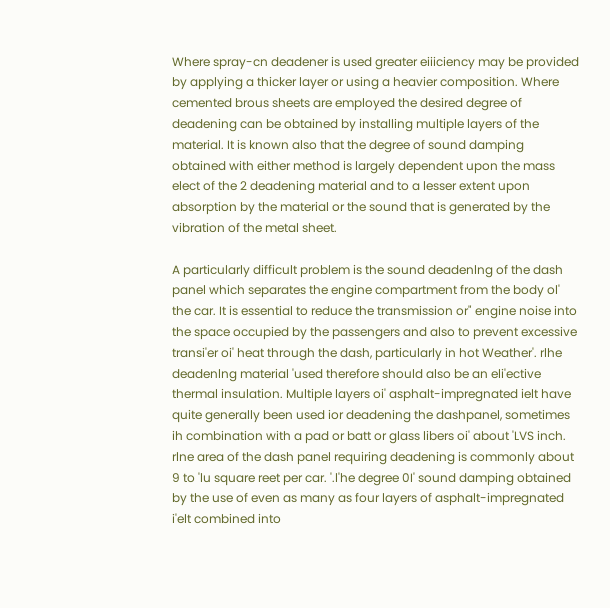Where spray-cn deadener is used greater eiiiciency may be provided by applying a thicker layer or using a heavier composition. Where cemented brous sheets are employed the desired degree of deadening can be obtained by installing multiple layers of the material. It is known also that the degree of sound damping obtained with either method is largely dependent upon the mass elect of the 2 deadening material and to a lesser extent upon absorption by the material or the sound that is generated by the vibration of the metal sheet.

A particularly difficult problem is the sound deadenlng of the dash panel which separates the engine compartment from the body ol' the car. It is essential to reduce the transmission or" engine noise into the space occupied by the passengers and also to prevent excessive transi'er oi' heat through the dash, particularly in hot Weather'. rlhe deadenlng material 'used therefore should also be an eli'ective thermal insulation. Multiple layers oi' asphalt-impregnated ielt have quite generally been used ior deadening the dashpanel, sometimes ih combination with a pad or batt or glass libers oi' about 'LVS inch. rlne area of the dash panel requiring deadening is commonly about 9 to 'lu square reet per car. '.l'he degree 0I' sound damping obtained by the use of even as many as four layers of asphalt-impregnated i'elt combined into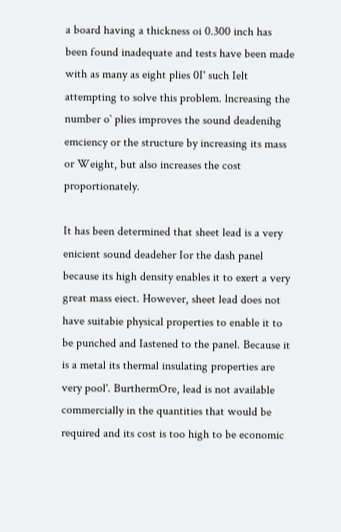a board having a thickness oi 0.300 inch has been found inadequate and tests have been made with as many as eight plies 0I' such Ielt attempting to solve this problem. lncreasing the number o` plies improves the sound deadenihg emciency or the structure by increasing its mass or Weight, but also increases the cost proportionately.

It has been determined that sheet lead is a very enicient sound deadeher Ior the dash panel because its high density enables it to exert a very great mass eiect. However, sheet lead does not have suitabie physical properties to enable it to be punched and Iastened to the panel. Because it is a metal its thermal insulating properties are very pool'. BurthermOre, lead is not available commercially in the quantities that would be required and its cost is too high to be economic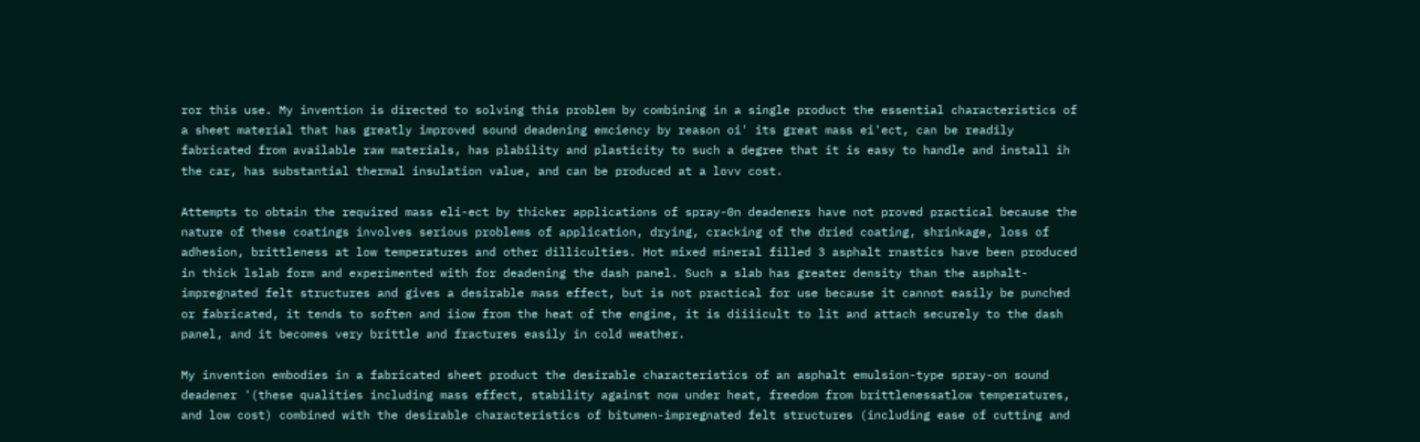ror this use. My invention is directed to solving this problem by combining in a single product the essential characteristics of a sheet material that has greatly improved sound deadening emciency by reason oi' its great mass ei'ect, can be readily fabricated from available raw materials, has plability and plasticity to such a degree that it is easy to handle and install ih the car, has substantial thermal insulation value, and can be produced at a lovv cost.

Attempts to obtain the required mass eli-ect by thicker applications of spray-0n deadeners have not proved practical because the nature of these coatings involves serious problems of application, drying, cracking of the dried coating, shrinkage, loss of adhesion, brittleness at low temperatures and other dilliculties. Hot mixed mineral filled 3 asphalt rnastics have been produced in thick lslab form and experimented with for deadening the dash panel. Such a slab has greater density than the asphalt-impregnated felt structures and gives a desirable mass effect, but is not practical for use because it cannot easily be punched or fabricated, it tends to soften and iiow from the heat of the engine, it is diiiicult to lit and attach securely to the dash panel, and it becomes very brittle and fractures easily in cold weather.

My invention embodies in a fabricated sheet product the desirable characteristics of an asphalt emulsion-type spray-on sound deadener '(these qualities including mass effect, stability against now under heat, freedom from brittlenessatlow temperatures, and low cost) combined with the desirable characteristics of bitumen-impregnated felt structures (including ease of cutting and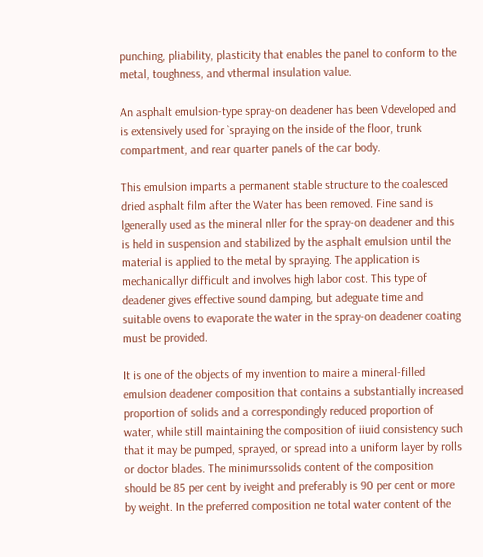punching, pliability, plasticity that enables the panel to conform to the metal, toughness, and vthermal insulation value.

An asphalt emulsion-type spray-on deadener has been Vdeveloped and is extensively used for `spraying on the inside of the floor, trunk compartment, and rear quarter panels of the car body.

This emulsion imparts a permanent stable structure to the coalesced dried asphalt film after the Water has been removed. Fine sand is lgenerally used as the mineral nller for the spray-on deadener and this is held in suspension and stabilized by the asphalt emulsion until the material is applied to the metal by spraying. The application is mechanicallyr difficult and involves high labor cost. This type of deadener gives effective sound damping, but adeguate time and suitable ovens to evaporate the water in the spray-on deadener coating must be provided.

It is one of the objects of my invention to maire a mineral-filled emulsion deadener composition that contains a substantially increased proportion of solids and a correspondingly reduced proportion of water, while still maintaining the composition of iiuid consistency such that it may be pumped, sprayed, or spread into a uniform layer by rolls or doctor blades. The minimurssolids content of the composition should be 85 per cent by iveight and preferably is 90 per cent or more by weight. In the preferred composition ne total water content of the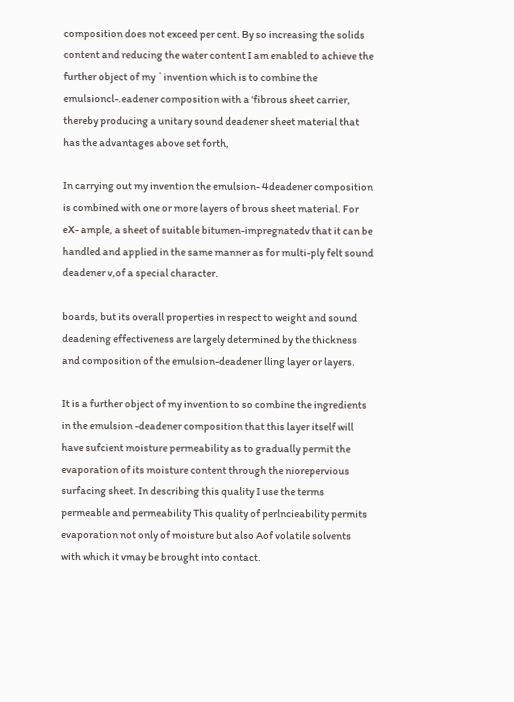composition does not exceed per cent. By so increasing the solids content and reducing the water content I am enabled to achieve the further object of my `invention which is to combine the emulsioncl-.eadener composition with a 'fibrous sheet carrier, thereby producing a unitary sound deadener sheet material that has the advantages above set forth,

In carrying out my invention the emulsion- 4deadener composition is combined with one or more layers of brous sheet material. For eX- ample, a sheet of suitable bitumen-impregnatedv that it can be handled and applied in the same manner as for multi-ply felt sound deadener v,of a special character.

boards, but its overall properties in respect to weight and sound deadening effectiveness are largely determined by the thickness and composition of the emulsion-deadener lling layer or layers.

It is a further object of my invention to so combine the ingredients in the emulsion -deadener composition that this layer itself will have sufcient moisture permeability as to gradually permit the evaporation of its moisture content through the niorepervious surfacing sheet. In describing this quality I use the terms permeable and permeability This quality of perlncieability permits evaporation not only of moisture but also Aof volatile solvents with which it vmay be brought into contact.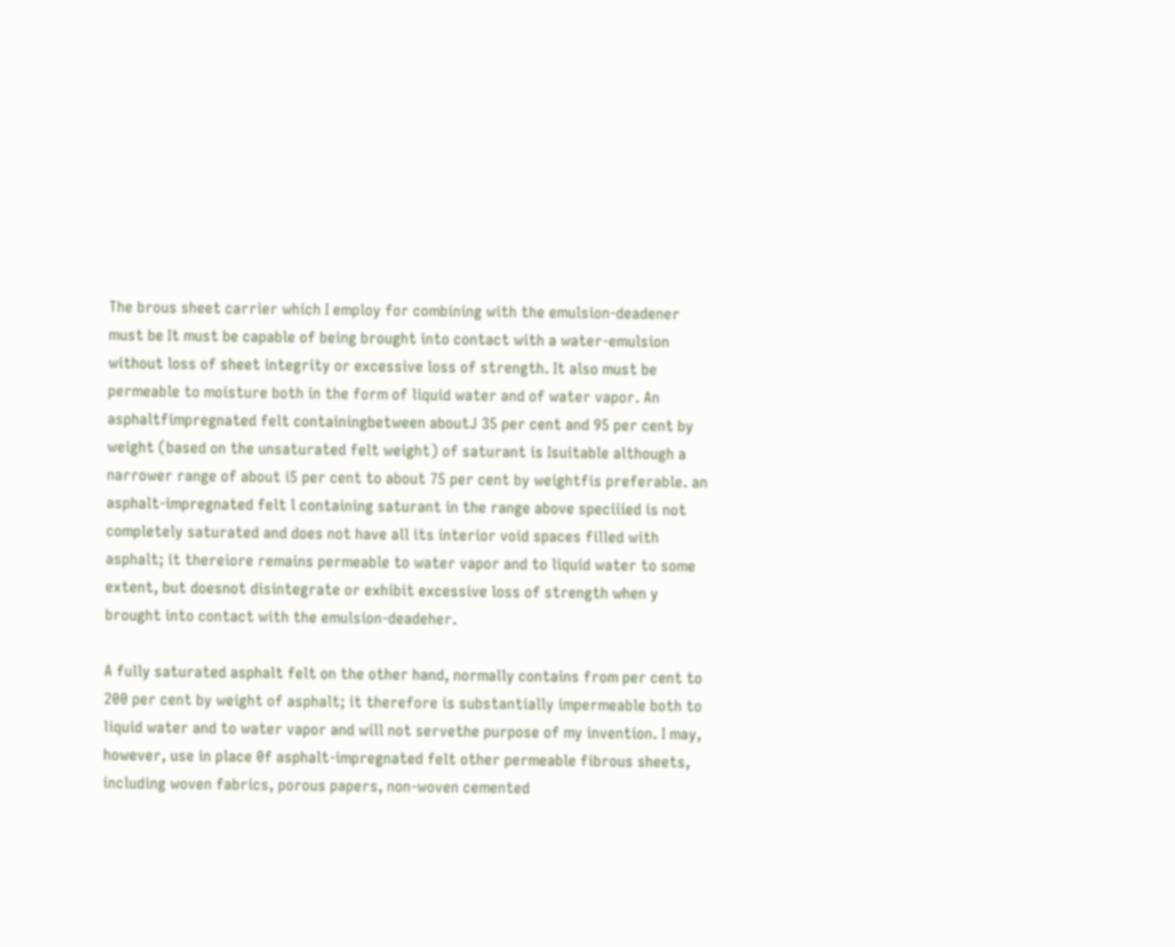The brous sheet carrier which I employ for combining with the emulsion-deadener must be It must be capable of being brought into contact with a water-emulsion without loss of sheet integrity or excessive loss of strength. It also must be permeable to moisture both in the form of liquid water and of water vapor. An asphaltfimpregnated felt containingbetween aboutJ 35 per cent and 95 per cent by weight (based on the unsaturated felt weight) of saturant is Isuitable although a narrower range of about i5 per cent to about 75 per cent by weightfis preferable. an asphalt-impregnated felt l containing saturant in the range above speciiied is not completely saturated and does not have all its interior void spaces filled with asphalt; it thereiore remains permeable to water vapor and to liquid water to some extent, but doesnot disintegrate or exhibit excessive loss of strength when y brought into contact with the emulsion-deadeher.

A fully saturated asphalt felt on the other hand, normally contains from per cent to 200 per cent by weight of asphalt; it therefore is substantially impermeable both to liquid water and to water vapor and will not servethe purpose of my invention. I may, however, use in place 0f asphalt-impregnated felt other permeable fibrous sheets, including woven fabrics, porous papers, non-woven cemented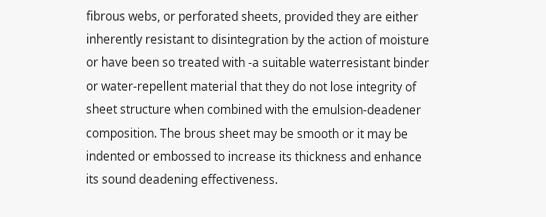fibrous webs, or perforated sheets, provided they are either inherently resistant to disintegration by the action of moisture or have been so treated with -a suitable waterresistant binder or water-repellent material that they do not lose integrity of sheet structure when combined with the emulsion-deadener composition. The brous sheet may be smooth or it may be indented or embossed to increase its thickness and enhance its sound deadening effectiveness.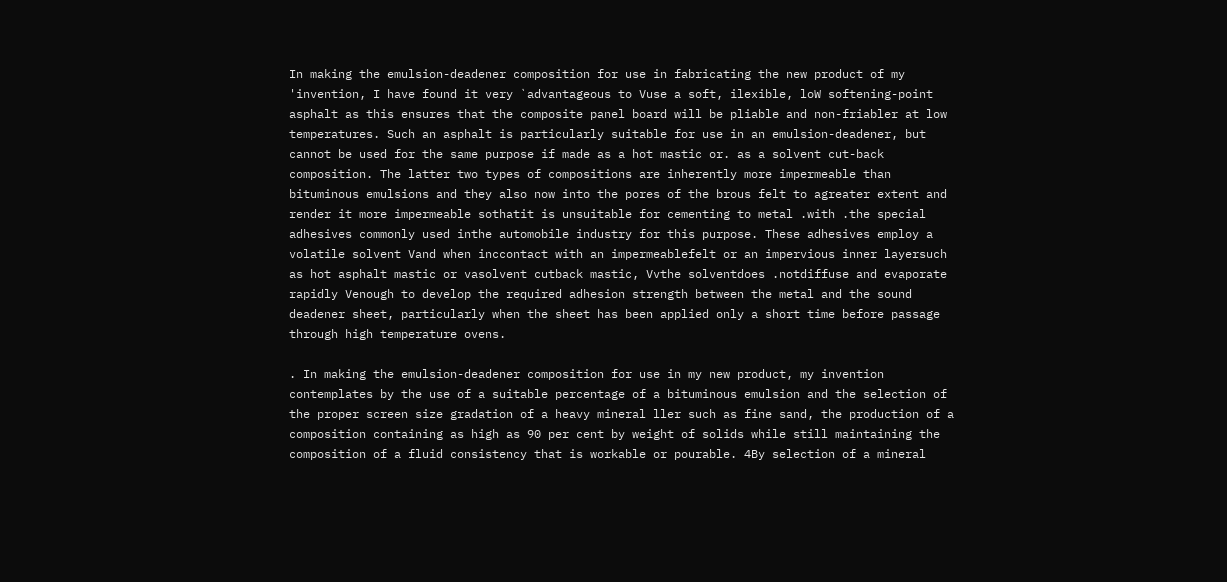In making the emulsion-deadener composition for use in fabricating the new product of my 'invention, I have found it very `advantageous to Vuse a soft, ilexible, loW softening-point asphalt as this ensures that the composite panel board will be pliable and non-friabler at low temperatures. Such an asphalt is particularly suitable for use in an emulsion-deadener, but cannot be used for the same purpose if made as a hot mastic or. as a solvent cut-back composition. The latter two types of compositions are inherently more impermeable than bituminous emulsions and they also now into the pores of the brous felt to agreater extent and render it more impermeable sothatit is unsuitable for cementing to metal .with .the special adhesives commonly used inthe automobile industry for this purpose. These adhesives employ a volatile solvent Vand when inccontact with an impermeablefelt or an impervious inner layersuch as hot asphalt mastic or vasolvent cutback mastic, Vvthe solventdoes .notdiffuse and evaporate rapidly Venough to develop the required adhesion strength between the metal and the sound deadener sheet, particularly when the sheet has been applied only a short time before passage through high temperature ovens.

. In making the emulsion-deadener composition for use in my new product, my invention contemplates by the use of a suitable percentage of a bituminous emulsion and the selection of the proper screen size gradation of a heavy mineral ller such as fine sand, the production of a composition containing as high as 90 per cent by weight of solids while still maintaining the composition of a fluid consistency that is workable or pourable. 4By selection of a mineral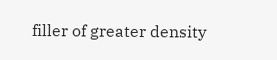filler of greater density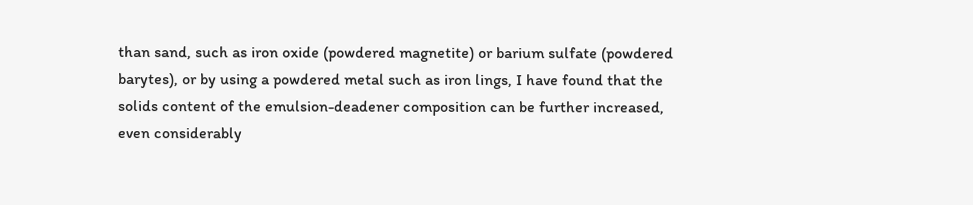than sand, such as iron oxide (powdered magnetite) or barium sulfate (powdered barytes), or by using a powdered metal such as iron lings, I have found that the solids content of the emulsion-deadener composition can be further increased, even considerably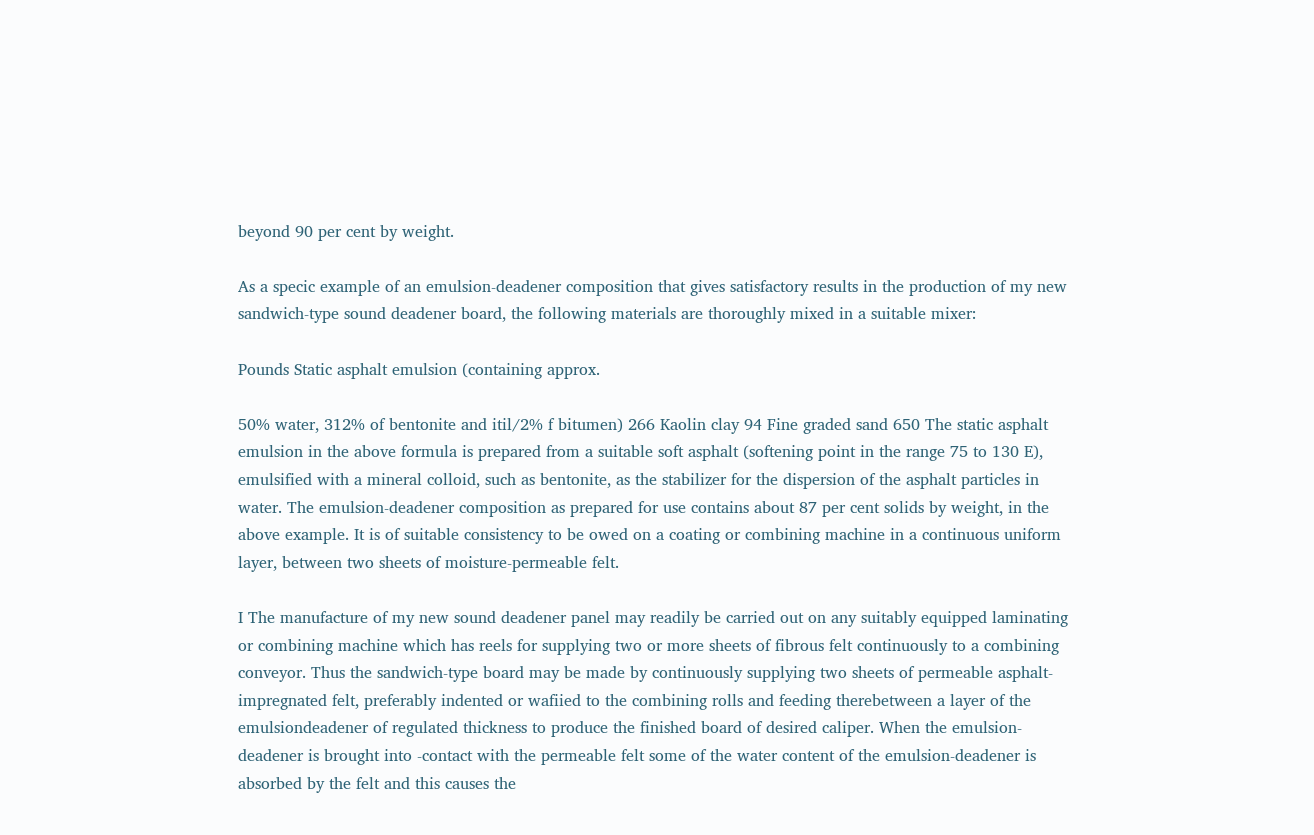beyond 90 per cent by weight.

As a specic example of an emulsion-deadener composition that gives satisfactory results in the production of my new sandwich-type sound deadener board, the following materials are thoroughly mixed in a suitable mixer:

Pounds Static asphalt emulsion (containing approx.

50% water, 312% of bentonite and itil/2% f bitumen) 266 Kaolin clay 94 Fine graded sand 650 The static asphalt emulsion in the above formula is prepared from a suitable soft asphalt (softening point in the range 75 to 130 E), emulsified with a mineral colloid, such as bentonite, as the stabilizer for the dispersion of the asphalt particles in water. The emulsion-deadener composition as prepared for use contains about 87 per cent solids by weight, in the above example. It is of suitable consistency to be owed on a coating or combining machine in a continuous uniform layer, between two sheets of moisture-permeable felt.

I The manufacture of my new sound deadener panel may readily be carried out on any suitably equipped laminating or combining machine which has reels for supplying two or more sheets of fibrous felt continuously to a combining conveyor. Thus the sandwich-type board may be made by continuously supplying two sheets of permeable asphalt-impregnated felt, preferably indented or wafiied to the combining rolls and feeding therebetween a layer of the emulsiondeadener of regulated thickness to produce the finished board of desired caliper. When the emulsion-deadener is brought into -contact with the permeable felt some of the water content of the emulsion-deadener is absorbed by the felt and this causes the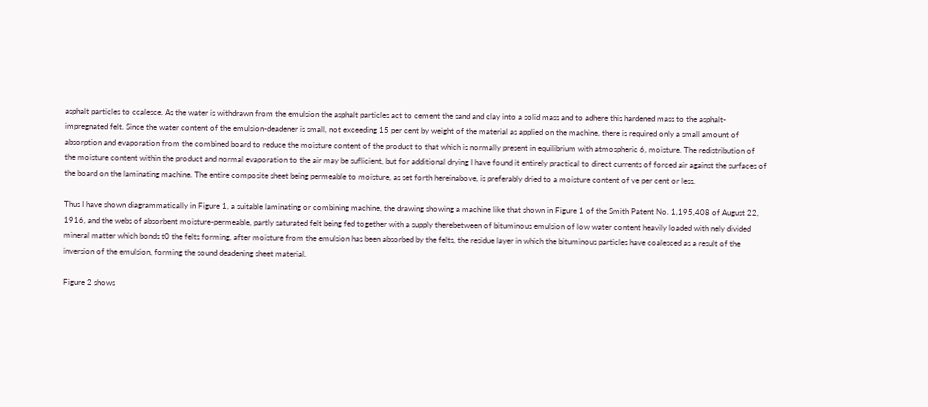asphalt particles to ccalesce. As the water is withdrawn from the emulsion the asphalt particles act to cement the sand and clay into a solid mass and to adhere this hardened mass to the asphalt-impregnated felt. Since the water content of the emulsion-deadener is small, not exceeding 15 per cent by weight of the material as applied on the machine, there is required only a small amount of absorption and evaporation from the combined board to reduce the moisture content of the product to that which is normally present in equilibrium with atmospheric 6, moisture. The redistribution of the moisture content within the product and normal evaporation to the air may be suflicient, but for additional drying I have found it entirely practical to direct currents of forced air against the surfaces of the board on the laminating machine. The entire composite sheet being permeable to moisture, as set forth hereinabove, is preferably dried to a moisture content of ve per cent or less.

Thus I have shown diagrammatically in Figure 1, a suitable laminating or combining machine, the drawing showing a machine like that shown in Figure 1 of the Smith Patent No. 1,195,408 of August 22, 1916, and the webs of absorbent moisture-permeable, partly saturated felt being fed together with a supply therebetween of bituminous emulsion of low water content heavily loaded with nely divided mineral matter which bonds t0 the felts forming, after moisture from the emulsion has been absorbed by the felts, the residue layer in which the bituminous particles have coalesced as a result of the inversion of the emulsion, forming the sound deadening sheet material.

Figure 2 shows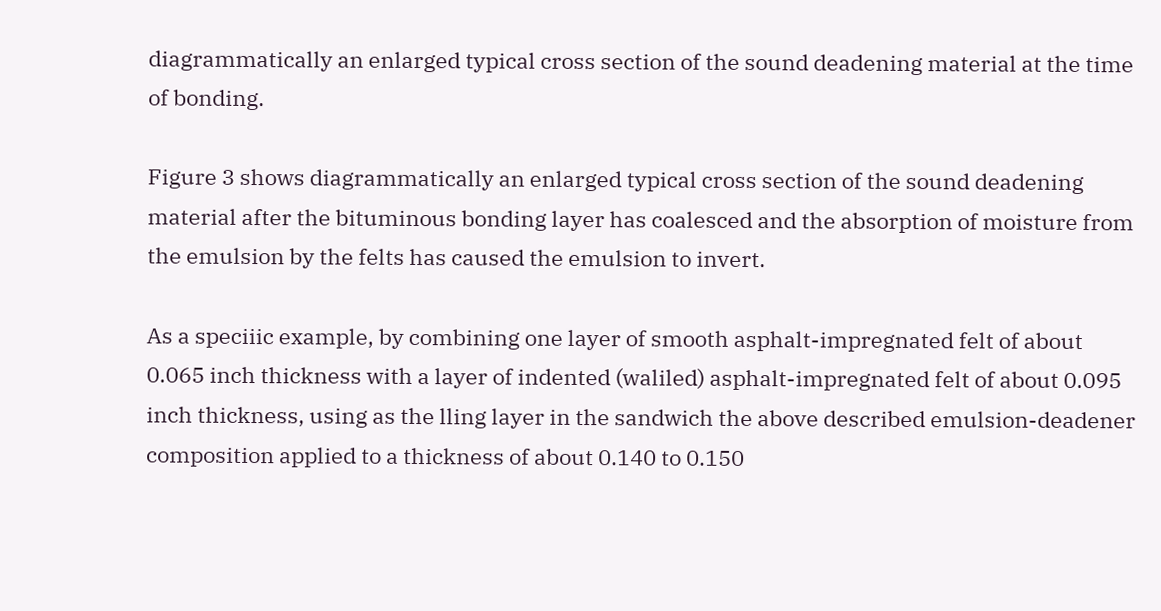diagrammatically an enlarged typical cross section of the sound deadening material at the time of bonding.

Figure 3 shows diagrammatically an enlarged typical cross section of the sound deadening material after the bituminous bonding layer has coalesced and the absorption of moisture from the emulsion by the felts has caused the emulsion to invert.

As a speciiic example, by combining one layer of smooth asphalt-impregnated felt of about 0.065 inch thickness with a layer of indented (waliled) asphalt-impregnated felt of about 0.095 inch thickness, using as the lling layer in the sandwich the above described emulsion-deadener composition applied to a thickness of about 0.140 to 0.150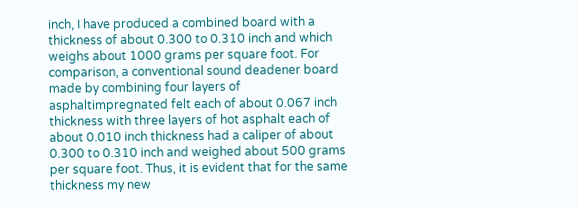inch, I have produced a combined board with a thickness of about 0.300 to 0.310 inch and which weighs about 1000 grams per square foot. For comparison, a conventional sound deadener board made by combining four layers of asphaltimpregnated felt each of about 0.067 inch thickness with three layers of hot asphalt each of about 0.010 inch thickness had a caliper of about 0.300 to 0.310 inch and weighed about 500 grams per square foot. Thus, it is evident that for the same thickness my new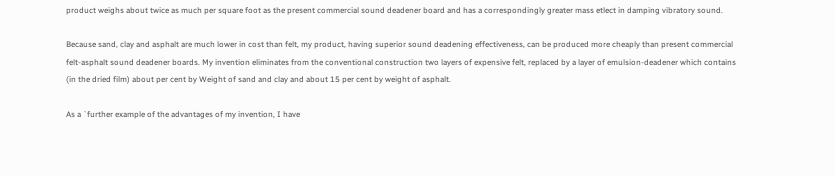product weighs about twice as much per square foot as the present commercial sound deadener board and has a correspondingly greater mass etlect in damping vibratory sound.

Because sand, clay and asphalt are much lower in cost than felt, my product, having superior sound deadening effectiveness, can be produced more cheaply than present commercial felt-asphalt sound deadener boards. My invention eliminates from the conventional construction two layers of expensive felt, replaced by a layer of emulsion-deadener which contains (in the dried film) about per cent by Weight of sand and clay and about 15 per cent by weight of asphalt.

As a `further example of the advantages of my invention, I have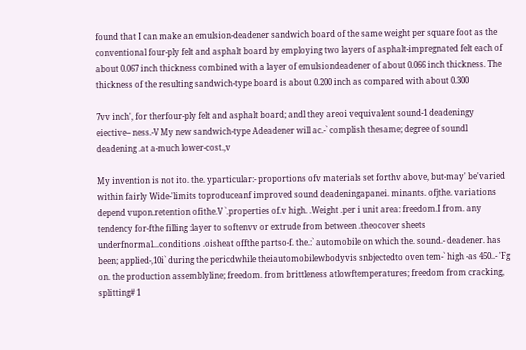found that I can make an emulsion-deadener sandwich board of the same weight per square foot as the conventional four-ply felt and asphalt board by employing two layers of asphalt-impregnated felt each of about 0.067 inch thickness combined with a layer of emulsiondeadener of about 0.066 inch thickness. The thickness of the resulting sandwich-type board is about 0.200 inch as compared with about 0.300

7vv inch', for therfour-ply felt and asphalt board; andl they areoi vequivalent sound-1 deadeningy eiective-- ness.-V My new sandwich-type Adeadener will ac.-` complish thesame; degree of soundl deadening .at a-much lower-cost.,v

My invention is not ito. the. yparticular:- proportions ofv materials set forthv above, but-may' be'varied within fairly Wide-'limits toproduceanf improved sound deadeningapanei. minants. ofjthe. variations depend vupon.retention ofithe.V `.properties of.v high. .Weight .per i unit area: freedom.I from. any tendency for-fthe filling :layer to softenvv or extrude from between .theocover sheets underfnormal...conditions .oisheat offthe partso-f. the.:` automobile on which the. sound.- deadener. has been; applied-,10i` during the pericdwhile theiautomobilewbodyvis snbjectedto oven tem-` high -as 450..- 'Fg on. the production assemblyline; freedom. from brittleness atlowftemperatures; freedom from cracking, splitting# 1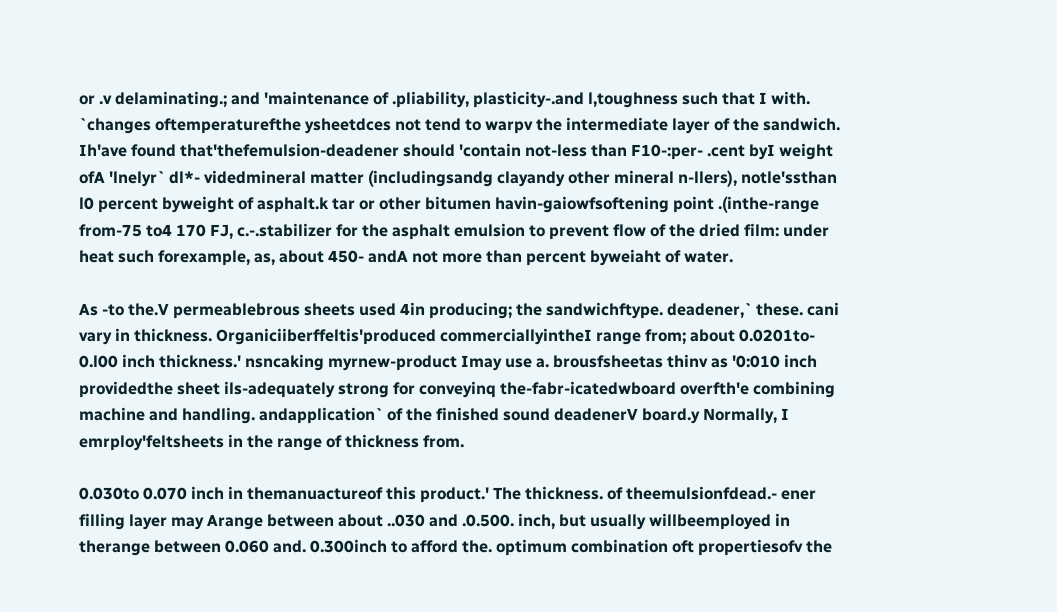or .v delaminating.; and 'maintenance of .pliability, plasticity-.and l,toughness such that I with. `changes oftemperaturefthe ysheetdces not tend to warpv the intermediate layer of the sandwich. Ih'ave found that'thefemulsion-deadener should 'contain not-less than F10-:per- .cent byI weight ofA 'lnelyr` dl*- videdmineral matter (includingsandg clayandy other mineral n-llers), notle'ssthan l0 percent byweight of asphalt.k tar or other bitumen havin-gaiowfsoftening point .(inthe-range from-75 to4 170 FJ, c.-.stabilizer for the asphalt emulsion to prevent flow of the dried film: under heat such forexample, as, about 450- andA not more than percent byweiaht of water.

As -to the.V permeablebrous sheets used 4in producing; the sandwichftype. deadener,` these. cani vary in thickness. Organiciiberffeltis'produced commerciallyintheI range from; about 0.0201to- 0.l00 inch thickness.' nsncaking myrnew-product Imay use a. brousfsheetas thinv as '0:010 inch providedthe sheet ils-adequately strong for conveyinq the-fabr-icatedwboard overfth'e combining machine and handling. andapplication` of the finished sound deadenerV board.y Normally, I emrploy'feltsheets in the range of thickness from.

0.030to 0.070 inch in themanuactureof this product.' The thickness. of theemulsionfdead.- ener filling layer may Arange between about ..030 and .0.500. inch, but usually willbeemployed in therange between 0.060 and. 0.300inch to afford the. optimum combination oft propertiesofv the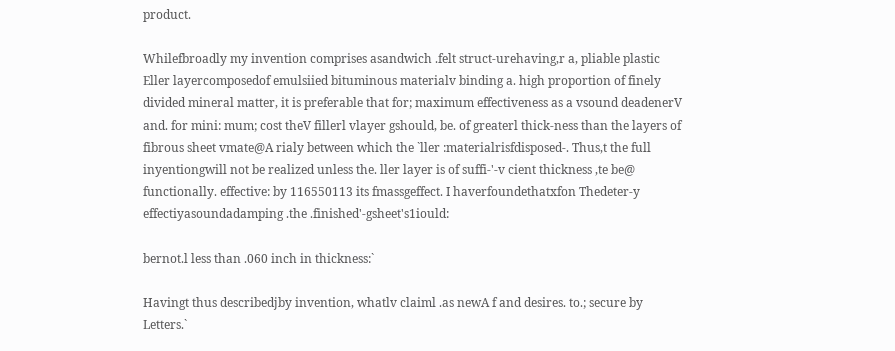product.

Whilefbroadly my invention comprises asandwich .felt struct-urehaving,r a, pliable plastic Eller layercomposedof emulsiied bituminous materialv binding a. high proportion of finely divided mineral matter, it is preferable that for; maximum effectiveness as a vsound deadenerV and. for mini: mum; cost theV fillerl vlayer gshould, be. of greaterl thick-ness than the layers of fibrous sheet vmate@A rialy between which the `ller :materialrisfdisposed-. Thus,t the full inyentiongwill not be realized unless the. ller layer is of suffi-'-v cient thickness ,te be@ functionally. effective: by 116550113 its fmassgeffect. I haverfoundethatxfon Thedeter-y effectiyasoundadamping .the .finished'-gsheet's1iould:

bernot.l less than .060 inch in thickness:`

Havingt thus describedjby invention, whatlv claiml .as newA f and desires. to.; secure by Letters.`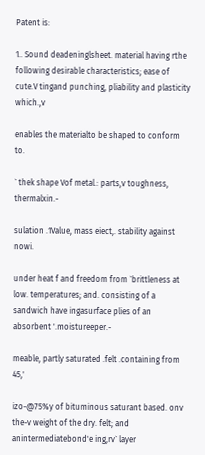Patent is:

1.. Sound deadeninglsheet. material having rthe following desirable characteristics; ease of cute.V tingand punching, pliability and plasticity which.,v

enables the materialto be shaped to conform to.

` thek shape Vof metal.: parts,v toughness, thermalxin.-

sulation .1Value, mass eiect,. stability against nowi.

under heat f and freedom from `brittleness at low. temperatures; and. consisting of a sandwich have ingasurface plies of an absorbent '.moistureeper.-

meable, partly saturated .felt .containing from 45,'

izo-@75%y of bituminous saturant based. onv the-v weight of the dry. felt; and anintermediatebond'e ing,rv` layer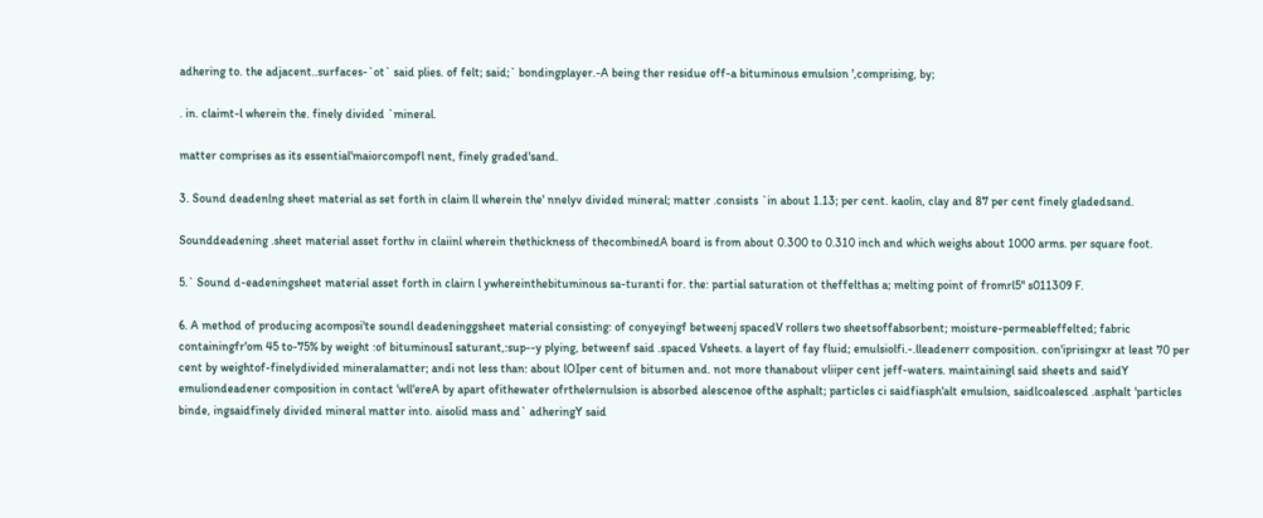adhering to. the adjacent..surfaces-`ot` said plies. of felt; said;` bondingplayer.-A being ther residue off-a bituminous emulsion ',comprising, by;

. in. claimt-l wherein the. finely divided `mineral.

matter comprises as its essential'maiorcompofl nent, finely graded'sand.

3. Sound deadenlng sheet material as set forth in claim ll wherein the' nnelyv divided mineral; matter .consists `in about 1.13; per cent. kaolin, clay and 87 per cent finely gladedsand.

Sounddeadening .sheet material asset forthv in claiinl wherein thethickness of thecombinedA board is from about 0.300 to 0.310 inch and which weighs about 1000 arms. per square foot.

5.` Sound d-eadeningsheet material asset forth in clairn l ywhereinthebituminous sa-turanti for. the: partial saturation ot theffelthas a; melting point of fromrl5" s011309 F.

6. A method of producing acomposi'te soundl deadeninggsheet material consisting: of conyeyingf betweenj spacedV rollers two sheetsoffabsorbent; moisture-permeableffelted; fabric containingfr'om 45 to-75% by weight :of bituminousI saturant,:sup--y plying, betweenf said .spaced Vsheets. a layert of fay fluid; emulsiolfi.-.lleadenerr composition. con'iprisingxr at least 70 per cent by weightof-finelydivided mineralamatter; andi not less than: about lOIper cent of bitumen and. not more thanabout vliiper cent jeff-waters. maintainingl said sheets and saidY emuliondeadener composition in contact 'wll'ereA by apart ofithewater ofrthelernulsion is absorbed alescenoe ofthe asphalt; particles ci saidfiasph'alt emulsion, saidlcoalesced .asphalt 'particles binde, ingsaidfinely divided mineral matter into. aisolid mass and` adheringY said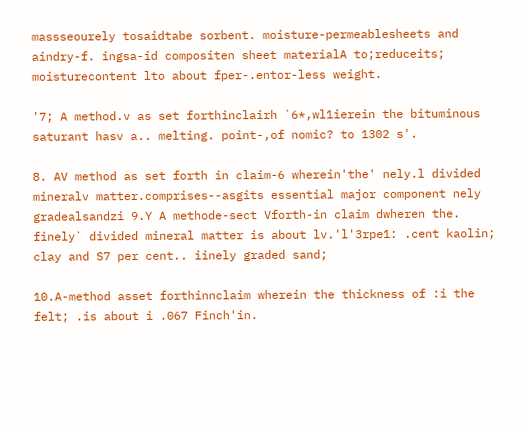massseourely tosaidtabe sorbent. moisture-permeablesheets and aindry-f. ingsa-id compositen sheet materialA to;reduceits; moisturecontent lto about fper-.entor-less weight.

'7; A method.v as set forthinclairh `6*,wl1ierein the bituminous saturant hasv a.. melting. point-,of nomic? to 1302 s'.

8. AV method as set forth in claim-6 wherein'the' nely.l divided mineralv matter.comprises--asgits essential major component nely gradealsandzi 9.Y A methode-sect Vforth-in claim dwheren the. finely` divided mineral matter is about lv.'l'3rpe1: .cent kaolin; clay and S7 per cent.. iinely graded sand;

10.A-method asset forthinnclaim wherein the thickness of :i the felt; .is about i .067 Finch'in.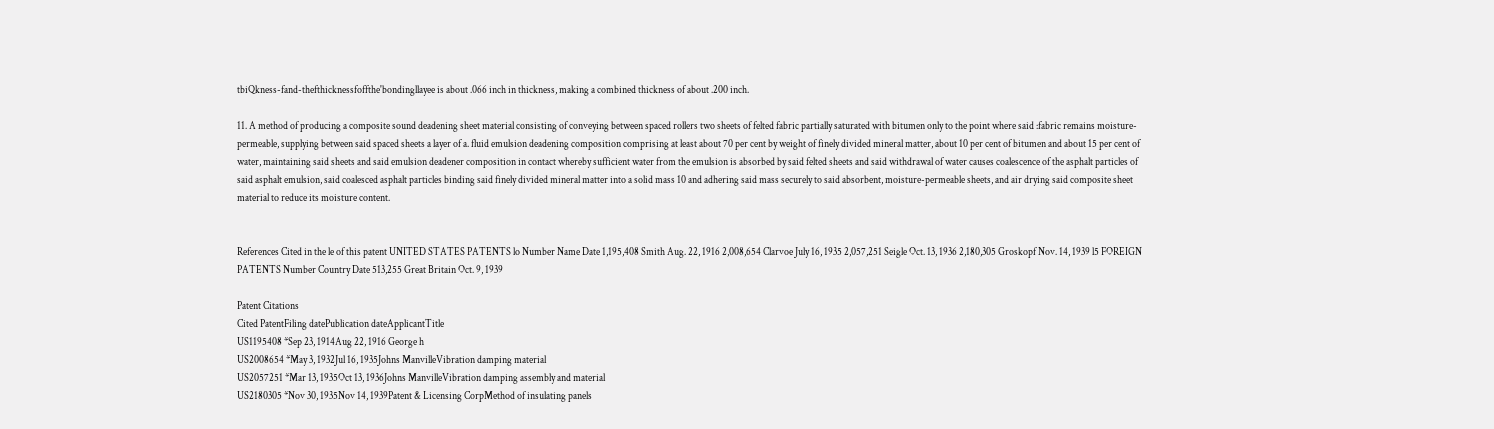tbiQkness-fand-thefthicknessfoffthe'bondingllayee is about .066 inch in thickness, making a combined thickness of about .200 inch.

11. A method of producing a composite sound deadening sheet material consisting of conveying between spaced rollers two sheets of felted fabric partially saturated with bitumen only to the point where said :fabric remains moisture-permeable, supplying between said spaced sheets a layer of a. fluid emulsion deadening composition comprising at least about 70 per cent by weight of finely divided mineral matter, about 10 per cent of bitumen and about 15 per cent of water, maintaining said sheets and said emulsion deadener composition in contact whereby sufficient water from the emulsion is absorbed by said felted sheets and said withdrawal of water causes coalescence of the asphalt particles of said asphalt emulsion, said coalesced asphalt particles binding said finely divided mineral matter into a solid mass 10 and adhering said mass securely to said absorbent, moisture-permeable sheets, and air drying said composite sheet material to reduce its moisture content.


References Cited in the le of this patent UNITED STATES PATENTS lo Number Name Date 1,195,408 Smith Aug. 22, 1916 2,008,654 Clarvoe July 16, 1935 2,057,251 Seigle Oct. 13, 1936 2,180,305 Groskopf Nov. 14, 1939 l5 FOREIGN PATENTS Number Country Date 513,255 Great Britain Oct. 9, 1939

Patent Citations
Cited PatentFiling datePublication dateApplicantTitle
US1195408 *Sep 23, 1914Aug 22, 1916 George h
US2008654 *May 3, 1932Jul 16, 1935Johns ManvilleVibration damping material
US2057251 *Mar 13, 1935Oct 13, 1936Johns ManvilleVibration damping assembly and material
US2180305 *Nov 30, 1935Nov 14, 1939Patent & Licensing CorpMethod of insulating panels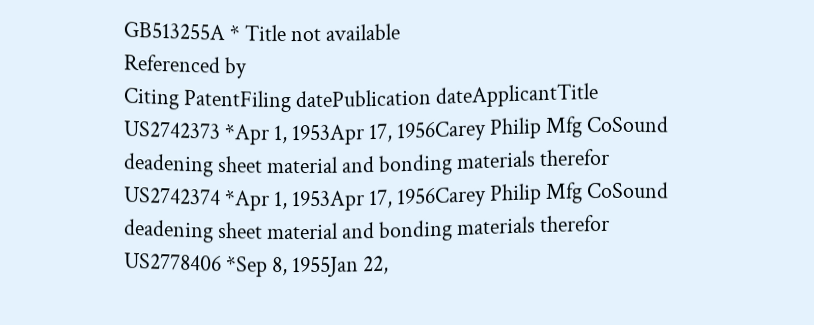GB513255A * Title not available
Referenced by
Citing PatentFiling datePublication dateApplicantTitle
US2742373 *Apr 1, 1953Apr 17, 1956Carey Philip Mfg CoSound deadening sheet material and bonding materials therefor
US2742374 *Apr 1, 1953Apr 17, 1956Carey Philip Mfg CoSound deadening sheet material and bonding materials therefor
US2778406 *Sep 8, 1955Jan 22,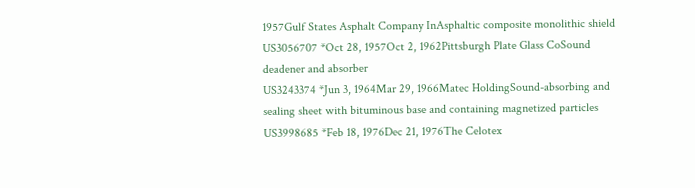1957Gulf States Asphalt Company InAsphaltic composite monolithic shield
US3056707 *Oct 28, 1957Oct 2, 1962Pittsburgh Plate Glass CoSound deadener and absorber
US3243374 *Jun 3, 1964Mar 29, 1966Matec HoldingSound-absorbing and sealing sheet with bituminous base and containing magnetized particles
US3998685 *Feb 18, 1976Dec 21, 1976The Celotex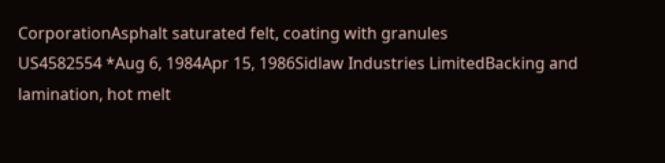CorporationAsphalt saturated felt, coating with granules
US4582554 *Aug 6, 1984Apr 15, 1986Sidlaw Industries LimitedBacking and lamination, hot melt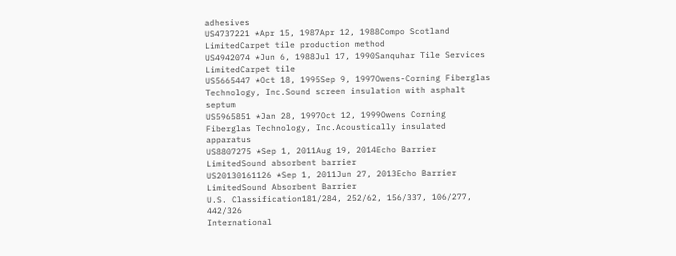adhesives
US4737221 *Apr 15, 1987Apr 12, 1988Compo Scotland LimitedCarpet tile production method
US4942074 *Jun 6, 1988Jul 17, 1990Sanquhar Tile Services LimitedCarpet tile
US5665447 *Oct 18, 1995Sep 9, 1997Owens-Corning Fiberglas Technology, Inc.Sound screen insulation with asphalt septum
US5965851 *Jan 28, 1997Oct 12, 1999Owens Corning Fiberglas Technology, Inc.Acoustically insulated apparatus
US8807275 *Sep 1, 2011Aug 19, 2014Echo Barrier LimitedSound absorbent barrier
US20130161126 *Sep 1, 2011Jun 27, 2013Echo Barrier LimitedSound Absorbent Barrier
U.S. Classification181/284, 252/62, 156/337, 106/277, 442/326
International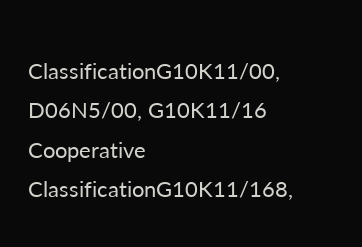ClassificationG10K11/00, D06N5/00, G10K11/16
Cooperative ClassificationG10K11/168,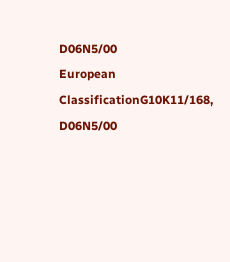D06N5/00
European ClassificationG10K11/168, D06N5/00